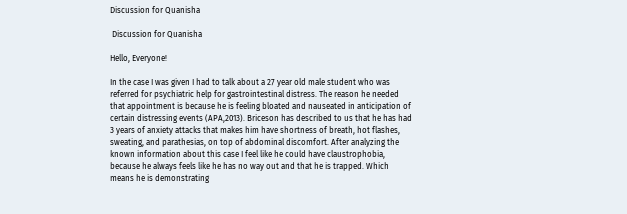Discussion for Quanisha

 Discussion for Quanisha

Hello, Everyone!

In the case I was given I had to talk about a 27 year old male student who was referred for psychiatric help for gastrointestinal distress. The reason he needed that appointment is because he is feeling bloated and nauseated in anticipation of certain distressing events (APA,2013). Briceson has described to us that he has had 3 years of anxiety attacks that makes him have shortness of breath, hot flashes, sweating, and parathesias, on top of abdominal discomfort. After analyzing the known information about this case I feel like he could have claustrophobia, because he always feels like he has no way out and that he is trapped. Which means he is demonstrating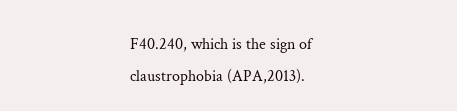F40.240, which is the sign of claustrophobia (APA,2013).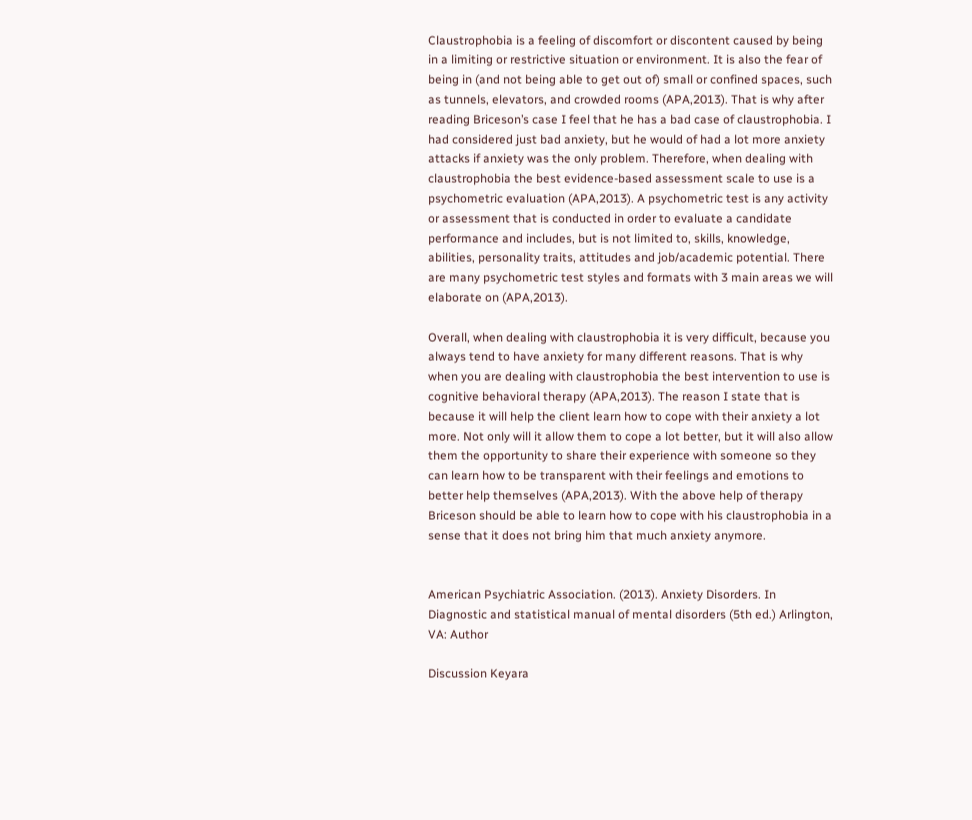Claustrophobia is a feeling of discomfort or discontent caused by being in a limiting or restrictive situation or environment. It is also the fear of being in (and not being able to get out of) small or confined spaces, such as tunnels, elevators, and crowded rooms (APA,2013). That is why after reading Briceson’s case I feel that he has a bad case of claustrophobia. I had considered just bad anxiety, but he would of had a lot more anxiety attacks if anxiety was the only problem. Therefore, when dealing with claustrophobia the best evidence-based assessment scale to use is a psychometric evaluation (APA,2013). A psychometric test is any activity or assessment that is conducted in order to evaluate a candidate performance and includes, but is not limited to, skills, knowledge, abilities, personality traits, attitudes and job/academic potential. There are many psychometric test styles and formats with 3 main areas we will elaborate on (APA,2013).

Overall, when dealing with claustrophobia it is very difficult, because you always tend to have anxiety for many different reasons. That is why when you are dealing with claustrophobia the best intervention to use is cognitive behavioral therapy (APA,2013). The reason I state that is because it will help the client learn how to cope with their anxiety a lot more. Not only will it allow them to cope a lot better, but it will also allow them the opportunity to share their experience with someone so they can learn how to be transparent with their feelings and emotions to better help themselves (APA,2013). With the above help of therapy Briceson should be able to learn how to cope with his claustrophobia in a sense that it does not bring him that much anxiety anymore.


American Psychiatric Association. (2013). Anxiety Disorders. In Diagnostic and statistical manual of mental disorders (5th ed.) Arlington, VA: Author

Discussion Keyara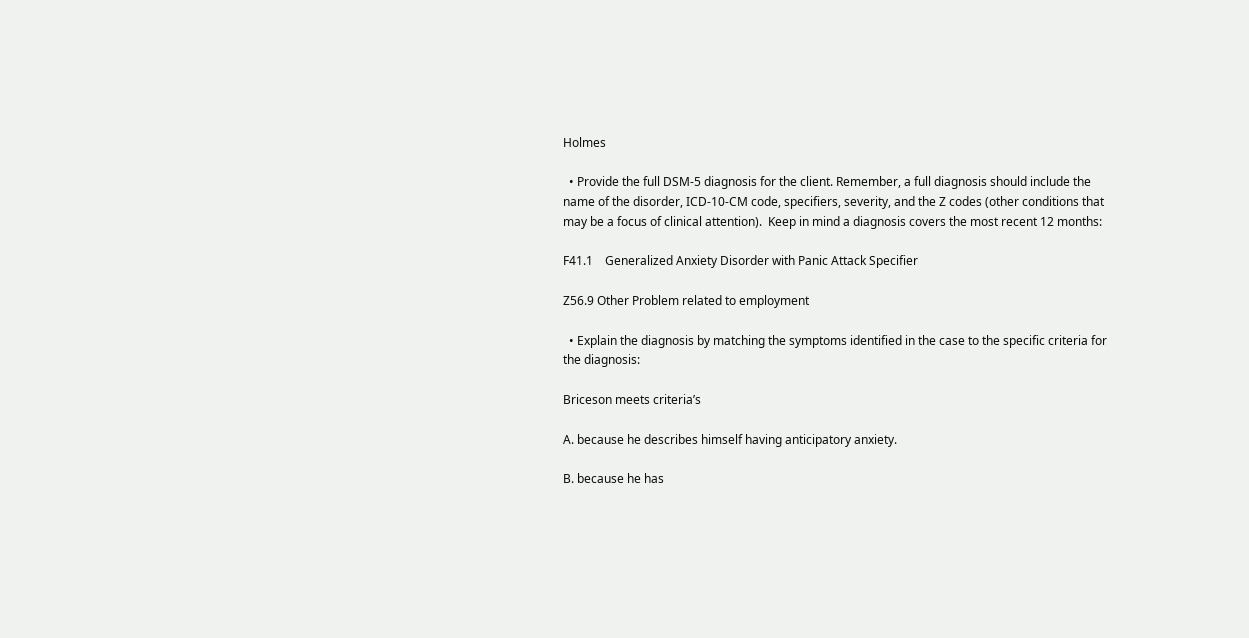Holmes

  • Provide the full DSM-5 diagnosis for the client. Remember, a full diagnosis should include the name of the disorder, ICD-10-CM code, specifiers, severity, and the Z codes (other conditions that may be a focus of clinical attention).  Keep in mind a diagnosis covers the most recent 12 months:

F41.1    Generalized Anxiety Disorder with Panic Attack Specifier

Z56.9 Other Problem related to employment

  • Explain the diagnosis by matching the symptoms identified in the case to the specific criteria for the diagnosis:

Briceson meets criteria’s

A. because he describes himself having anticipatory anxiety.

B. because he has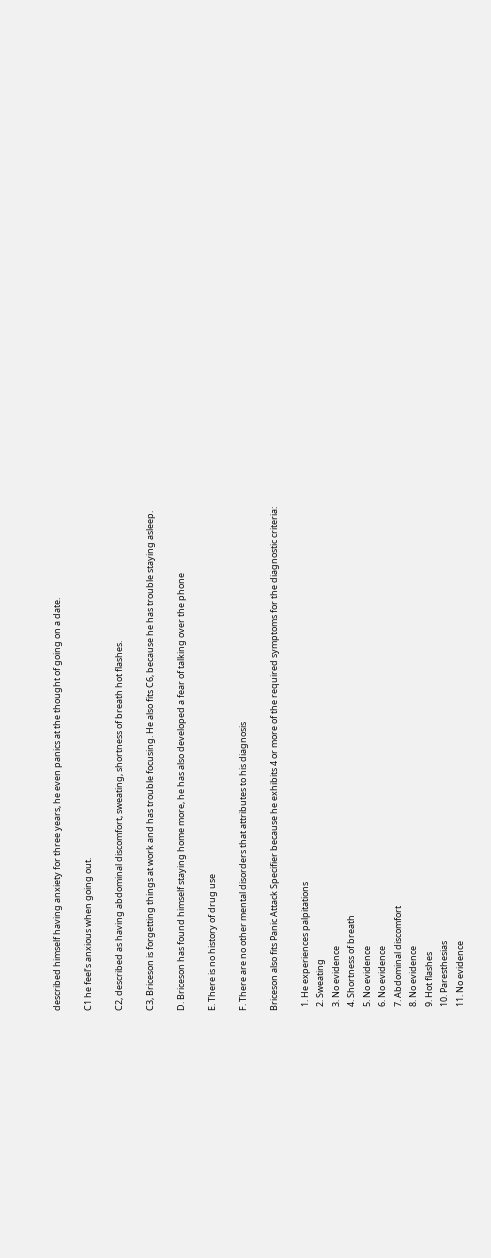described himself having anxiety for three years, he even panics at the thought of going on a date.

C1 he feel’s anxious when going out.

C2, described as having abdominal discomfort, sweating, shortness of breath hot flashes.

C3, Briceson is forgetting things at work and has trouble focusing. He also fits C6, because he has trouble staying asleep.

D. Briceson has found himself staying home more, he has also developed a fear of talking over the phone

E. There is no history of drug use

F. There are no other mental disorders that attributes to his diagnosis

Briceson also fits Panic Attack Specifier because he exhibits 4 or more of the required symptoms for the diagnostic criteria:

  1. He experiences palpitations
  2. Sweating
  3. No evidence
  4. Shortness of breath
  5. No evidence
  6. No evidence
  7. Abdominal discomfort
  8. No evidence
  9. Hot flashes
  10. Paresthesias
  11. No evidence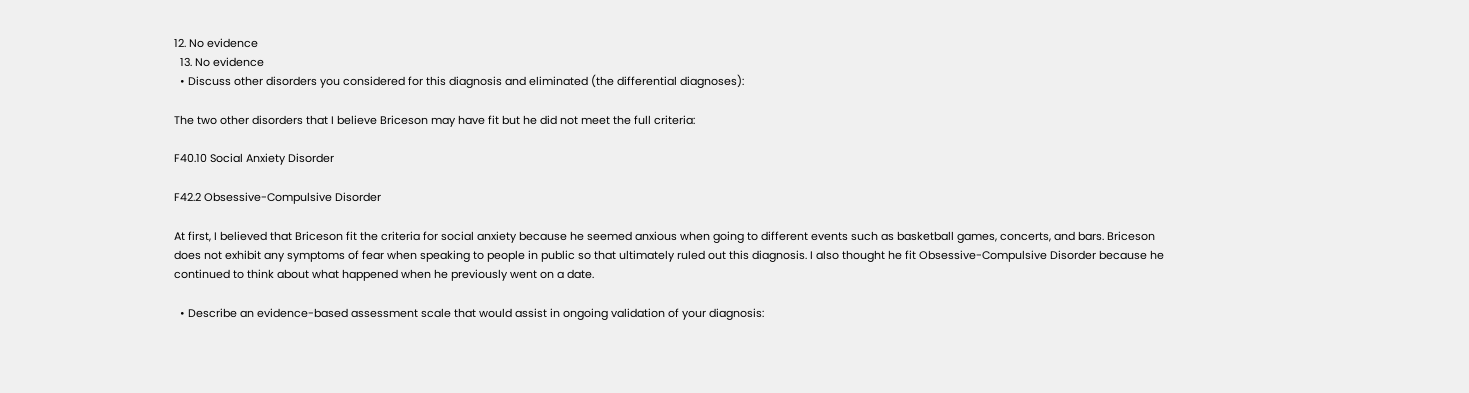12. No evidence
  13. No evidence
  • Discuss other disorders you considered for this diagnosis and eliminated (the differential diagnoses):

The two other disorders that I believe Briceson may have fit but he did not meet the full criteria:

F40.10 Social Anxiety Disorder

F42.2 Obsessive-Compulsive Disorder

At first, I believed that Briceson fit the criteria for social anxiety because he seemed anxious when going to different events such as basketball games, concerts, and bars. Briceson does not exhibit any symptoms of fear when speaking to people in public so that ultimately ruled out this diagnosis. I also thought he fit Obsessive-Compulsive Disorder because he continued to think about what happened when he previously went on a date.

  • Describe an evidence-based assessment scale that would assist in ongoing validation of your diagnosis: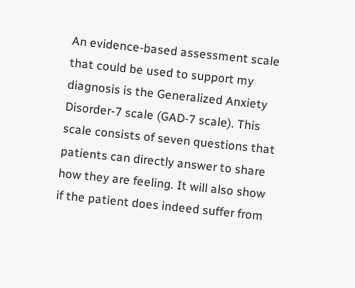An evidence-based assessment scale that could be used to support my diagnosis is the Generalized Anxiety Disorder-7 scale (GAD-7 scale). This scale consists of seven questions that patients can directly answer to share how they are feeling. It will also show if the patient does indeed suffer from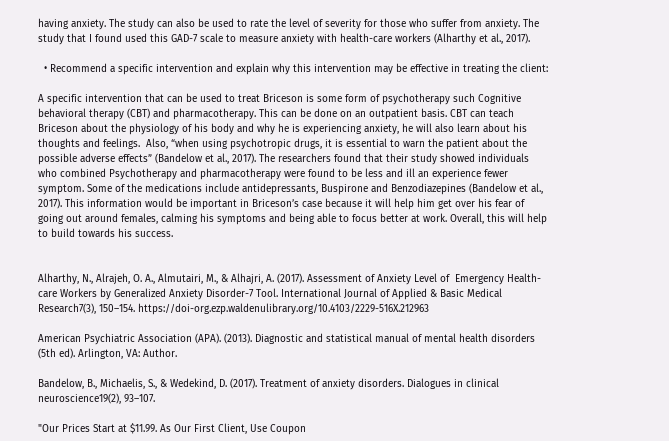having anxiety. The study can also be used to rate the level of severity for those who suffer from anxiety. The study that I found used this GAD-7 scale to measure anxiety with health-care workers (Alharthy et al., 2017).

  • Recommend a specific intervention and explain why this intervention may be effective in treating the client:

A specific intervention that can be used to treat Briceson is some form of psychotherapy such Cognitive behavioral therapy (CBT) and pharmacotherapy. This can be done on an outpatient basis. CBT can teach Briceson about the physiology of his body and why he is experiencing anxiety, he will also learn about his thoughts and feelings.  Also, “when using psychotropic drugs, it is essential to warn the patient about the possible adverse effects” (Bandelow et al., 2017). The researchers found that their study showed individuals who combined Psychotherapy and pharmacotherapy were found to be less and ill an experience fewer symptom. Some of the medications include antidepressants, Buspirone and Benzodiazepines (Bandelow et al., 2017). This information would be important in Briceson’s case because it will help him get over his fear of going out around females, calming his symptoms and being able to focus better at work. Overall, this will help to build towards his success.


Alharthy, N., Alrajeh, O. A., Almutairi, M., & Alhajri, A. (2017). Assessment of Anxiety Level of  Emergency Health-care Workers by Generalized Anxiety Disorder-7 Tool. International Journal of Applied & Basic Medical Research7(3), 150–154. https://doi-org.ezp.waldenulibrary.org/10.4103/2229-516X.212963

American Psychiatric Association (APA). (2013). Diagnostic and statistical manual of mental health disorders (5th ed). Arlington, VA: Author.

Bandelow, B., Michaelis, S., & Wedekind, D. (2017). Treatment of anxiety disorders. Dialogues in clinical neuroscience19(2), 93–107.

"Our Prices Start at $11.99. As Our First Client, Use Coupon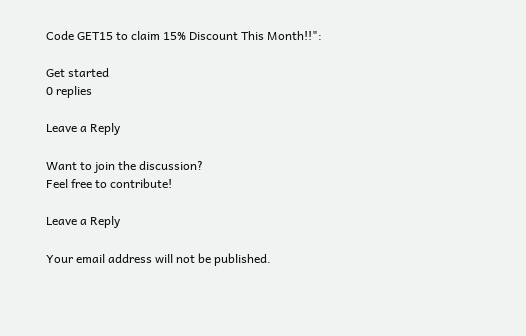Code GET15 to claim 15% Discount This Month!!":

Get started
0 replies

Leave a Reply

Want to join the discussion?
Feel free to contribute!

Leave a Reply

Your email address will not be published.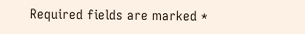Required fields are marked *